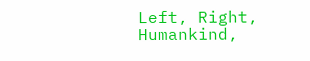Left, Right, Humankind,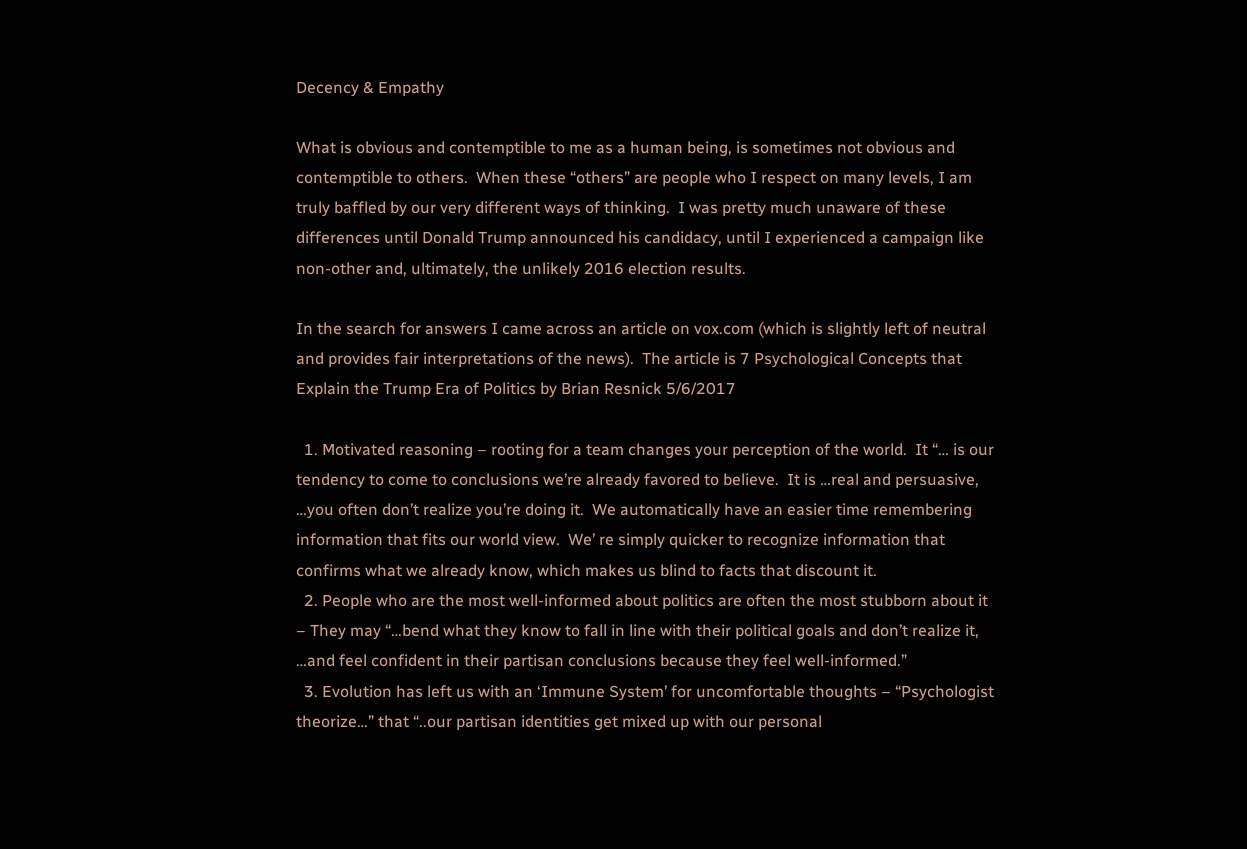Decency & Empathy

What is obvious and contemptible to me as a human being, is sometimes not obvious and contemptible to others.  When these “others” are people who I respect on many levels, I am truly baffled by our very different ways of thinking.  I was pretty much unaware of these differences until Donald Trump announced his candidacy, until I experienced a campaign like non-other and, ultimately, the unlikely 2016 election results.

In the search for answers I came across an article on vox.com (which is slightly left of neutral and provides fair interpretations of the news).  The article is 7 Psychological Concepts that Explain the Trump Era of Politics by Brian Resnick 5/6/2017

  1. Motivated reasoning – rooting for a team changes your perception of the world.  It “… is our tendency to come to conclusions we’re already favored to believe.  It is …real and persuasive, …you often don’t realize you’re doing it.  We automatically have an easier time remembering information that fits our world view.  We’ re simply quicker to recognize information that confirms what we already know, which makes us blind to facts that discount it.
  2. People who are the most well-informed about politics are often the most stubborn about it – They may “…bend what they know to fall in line with their political goals and don’t realize it, …and feel confident in their partisan conclusions because they feel well-informed.”
  3. Evolution has left us with an ‘Immune System’ for uncomfortable thoughts – “Psychologist theorize…” that “..our partisan identities get mixed up with our personal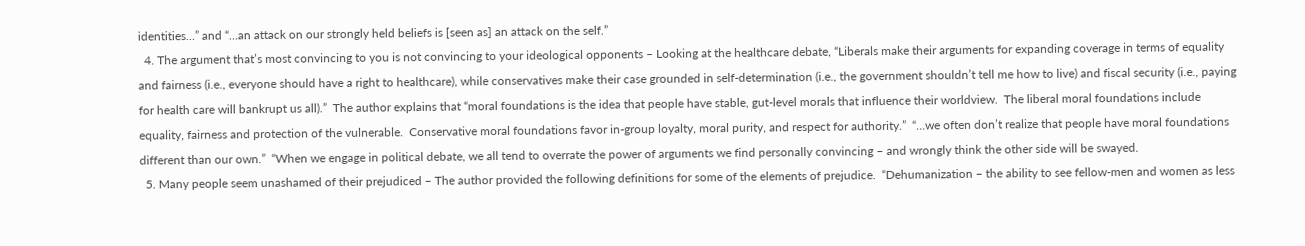identities…” and “…an attack on our strongly held beliefs is [seen as] an attack on the self.”
  4. The argument that’s most convincing to you is not convincing to your ideological opponents – Looking at the healthcare debate, “Liberals make their arguments for expanding coverage in terms of equality and fairness (i.e., everyone should have a right to healthcare), while conservatives make their case grounded in self-determination (i.e., the government shouldn’t tell me how to live) and fiscal security (i.e., paying for health care will bankrupt us all).”  The author explains that “moral foundations is the idea that people have stable, gut-level morals that influence their worldview.  The liberal moral foundations include equality, fairness and protection of the vulnerable.  Conservative moral foundations favor in-group loyalty, moral purity, and respect for authority.”  “…we often don’t realize that people have moral foundations different than our own.”  “When we engage in political debate, we all tend to overrate the power of arguments we find personally convincing – and wrongly think the other side will be swayed.
  5. Many people seem unashamed of their prejudiced – The author provided the following definitions for some of the elements of prejudice.  “Dehumanization – the ability to see fellow-men and women as less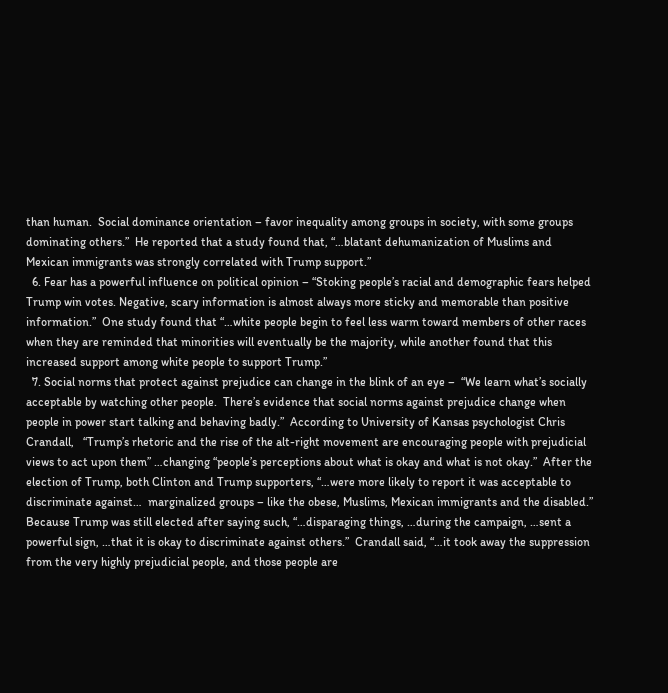than human.  Social dominance orientation – favor inequality among groups in society, with some groups dominating others.”  He reported that a study found that, “…blatant dehumanization of Muslims and Mexican immigrants was strongly correlated with Trump support.”
  6. Fear has a powerful influence on political opinion – “Stoking people’s racial and demographic fears helped Trump win votes. Negative, scary information is almost always more sticky and memorable than positive information.”  One study found that “…white people begin to feel less warm toward members of other races when they are reminded that minorities will eventually be the majority, while another found that this increased support among white people to support Trump.”
  7. Social norms that protect against prejudice can change in the blink of an eye –  “We learn what’s socially acceptable by watching other people.  There’s evidence that social norms against prejudice change when people in power start talking and behaving badly.”  According to University of Kansas psychologist Chris Crandall,   “Trump’s rhetoric and the rise of the alt-right movement are encouraging people with prejudicial views to act upon them” …changing “people’s perceptions about what is okay and what is not okay.”  After the election of Trump, both Clinton and Trump supporters, “…were more likely to report it was acceptable to discriminate against…  marginalized groups – like the obese, Muslims, Mexican immigrants and the disabled.”  Because Trump was still elected after saying such, “…disparaging things, …during the campaign, …sent a powerful sign, …that it is okay to discriminate against others.”  Crandall said, “…it took away the suppression from the very highly prejudicial people, and those people are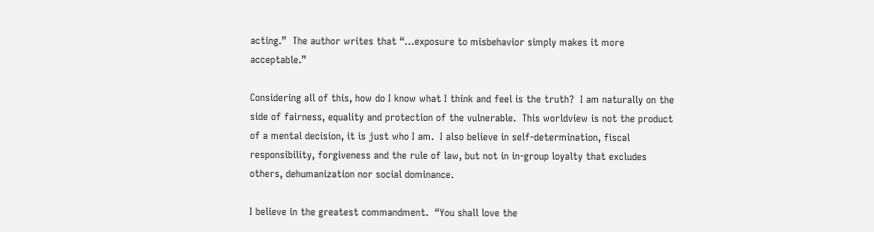acting.”  The author writes that “…exposure to misbehavior simply makes it more acceptable.”

Considering all of this, how do I know what I think and feel is the truth?  I am naturally on the side of fairness, equality and protection of the vulnerable.  This worldview is not the product of a mental decision, it is just who I am.  I also believe in self-determination, fiscal responsibility, forgiveness and the rule of law, but not in in-group loyalty that excludes others, dehumanization nor social dominance.

I believe in the greatest commandment.  “You shall love the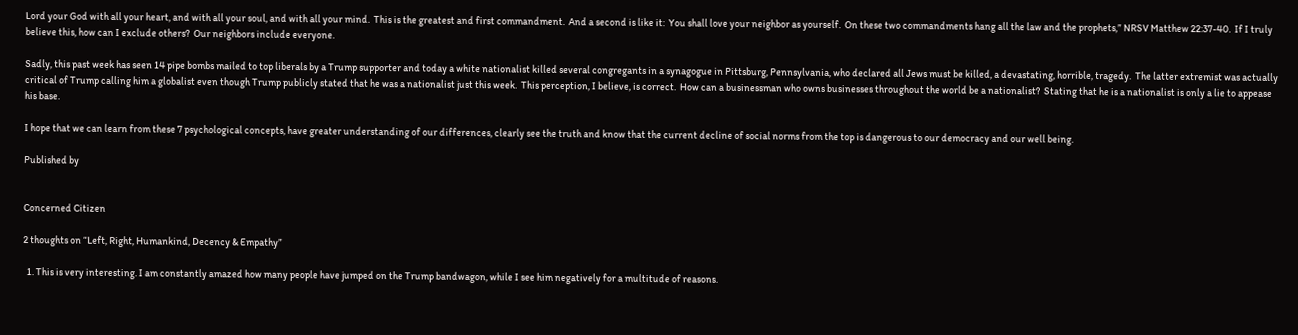Lord your God with all your heart, and with all your soul, and with all your mind.  This is the greatest and first commandment.  And a second is like it:  You shall love your neighbor as yourself.  On these two commandments hang all the law and the prophets,” NRSV Matthew 22:37-40.  If I truly believe this, how can I exclude others?  Our neighbors include everyone.

Sadly, this past week has seen 14 pipe bombs mailed to top liberals by a Trump supporter and today a white nationalist killed several congregants in a synagogue in Pittsburg, Pennsylvania, who declared all Jews must be killed, a devastating, horrible, tragedy.  The latter extremist was actually critical of Trump calling him a globalist even though Trump publicly stated that he was a nationalist just this week.  This perception, I believe, is correct.  How can a businessman who owns businesses throughout the world be a nationalist?  Stating that he is a nationalist is only a lie to appease his base.

I hope that we can learn from these 7 psychological concepts, have greater understanding of our differences, clearly see the truth and know that the current decline of social norms from the top is dangerous to our democracy and our well being.

Published by


Concerned Citizen

2 thoughts on “Left, Right, Humankind, Decency & Empathy”

  1. This is very interesting. I am constantly amazed how many people have jumped on the Trump bandwagon, while I see him negatively for a multitude of reasons.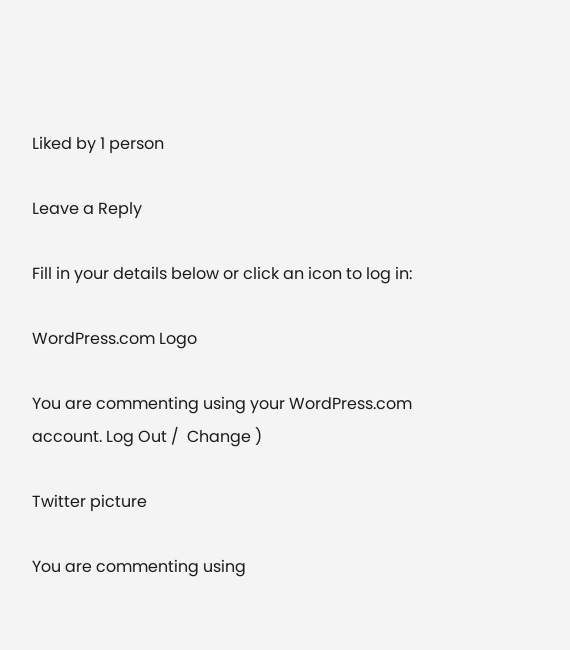Liked by 1 person

Leave a Reply

Fill in your details below or click an icon to log in:

WordPress.com Logo

You are commenting using your WordPress.com account. Log Out /  Change )

Twitter picture

You are commenting using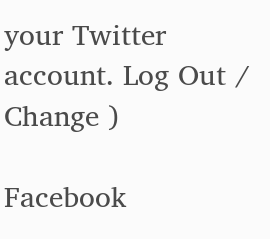your Twitter account. Log Out /  Change )

Facebook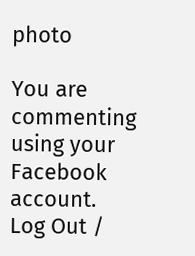photo

You are commenting using your Facebook account. Log Out /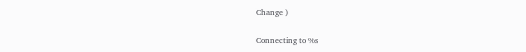Change )

Connecting to %s